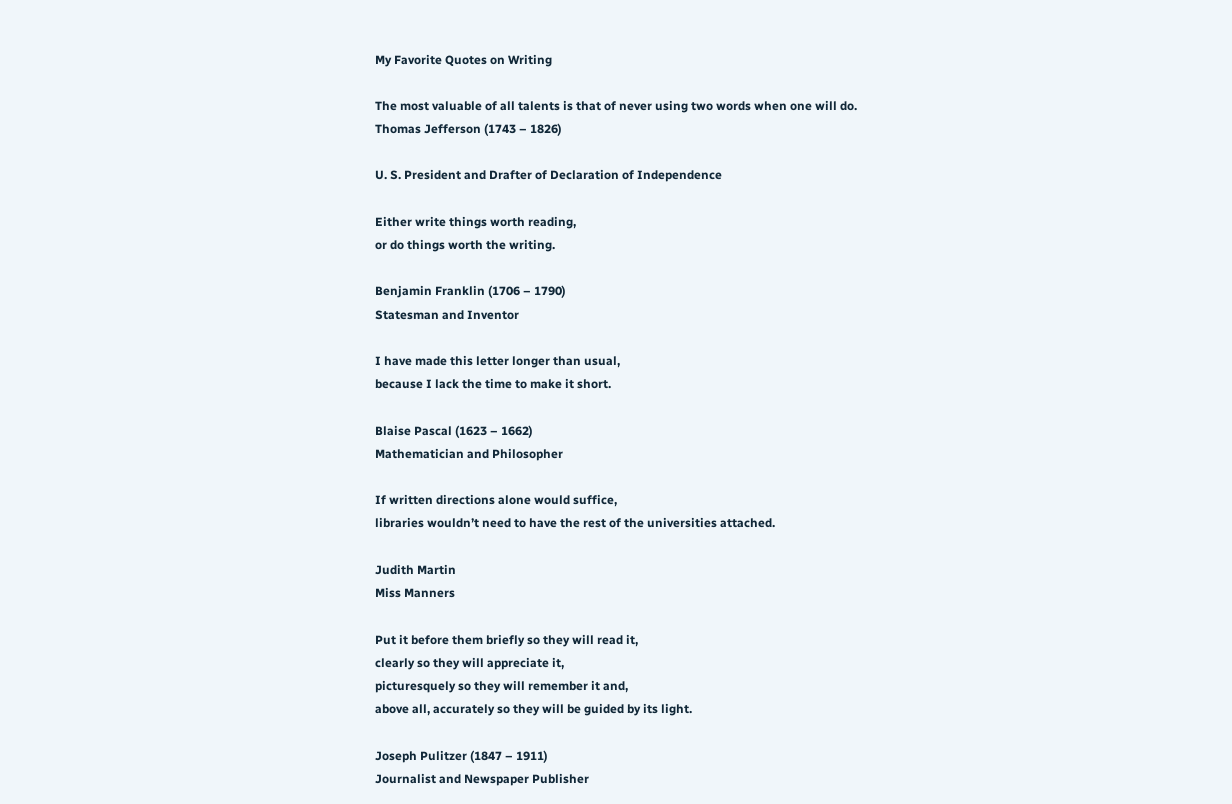My Favorite Quotes on Writing

The most valuable of all talents is that of never using two words when one will do.
Thomas Jefferson (1743 – 1826)

U. S. President and Drafter of Declaration of Independence

Either write things worth reading,
or do things worth the writing.

Benjamin Franklin (1706 – 1790)
Statesman and Inventor

I have made this letter longer than usual,
because I lack the time to make it short.

Blaise Pascal (1623 – 1662)
Mathematician and Philosopher

If written directions alone would suffice,
libraries wouldn’t need to have the rest of the universities attached.

Judith Martin
Miss Manners

Put it before them briefly so they will read it,
clearly so they will appreciate it,
picturesquely so they will remember it and,
above all, accurately so they will be guided by its light.

Joseph Pulitzer (1847 – 1911)
Journalist and Newspaper Publisher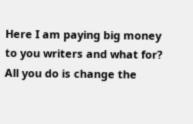Here I am paying big money to you writers and what for?
All you do is change the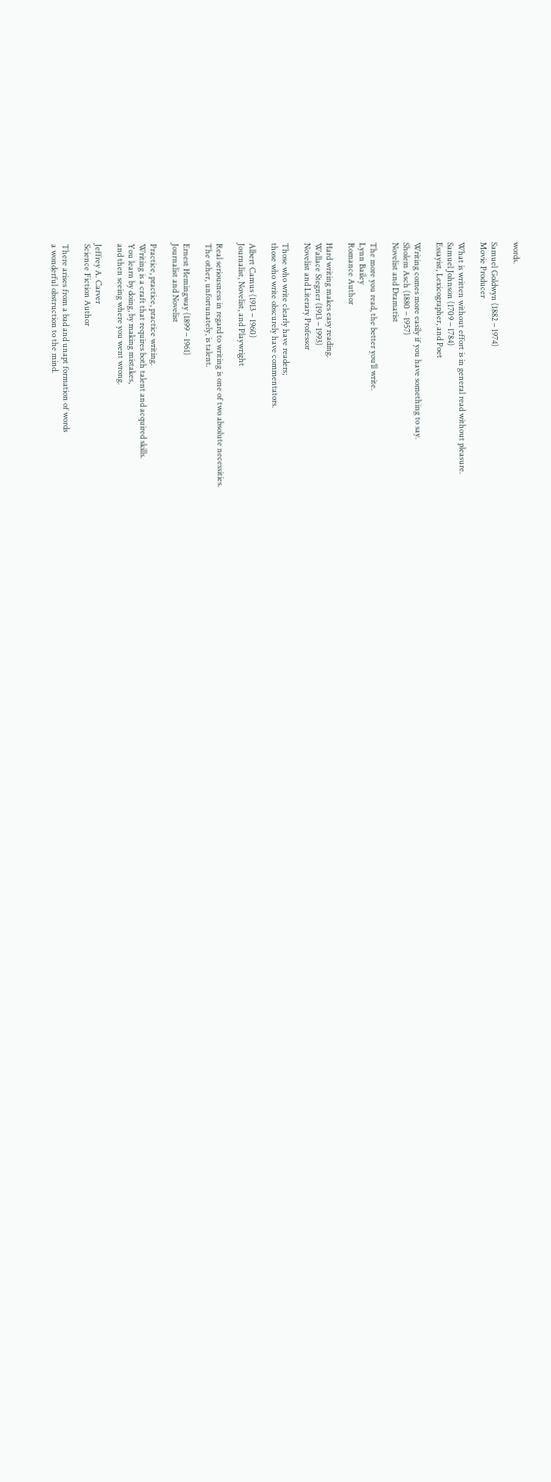words.

Samuel Goldwyn (1882 – 1974)
Movie Producer

What is written without effort is in general read without pleasure.
Samuel Johnson (1709 – 1784)
Essayist, Lexicographer, and Poet

Writing comes more easily if you have something to say.
Sholem Asch (1880 – 1957)
Novelist and Dramatist

The more you read, the better you’ll write.
Lynn Bailey
Romance Author

Hard writing makes easy reading.
Wallace Stegner (1913 – 1993)
Novelist and Literary Professor

Those who write clearly have readers;
those who write obscurely have commentators.

Albert Camus (1913 – 1960)
Journalist, Novelist, and Playwright

Real seriousness in regard to writing is one of two absolute necessities.
The other, unfortunately, is talent.

Ernest Hemingway (1899 – 1961)
Journalist and Novelist

Practice, practice, practice writing.
Writing is a craft that requires both talent and acquired skills.
You learn by doing, by making mistakes,
and then seeing where you went wrong.

Jeffrey A. Carver
Science Fiction Author

There arises from a bad and unapt formation of words
a wonderful obstruction to the mind.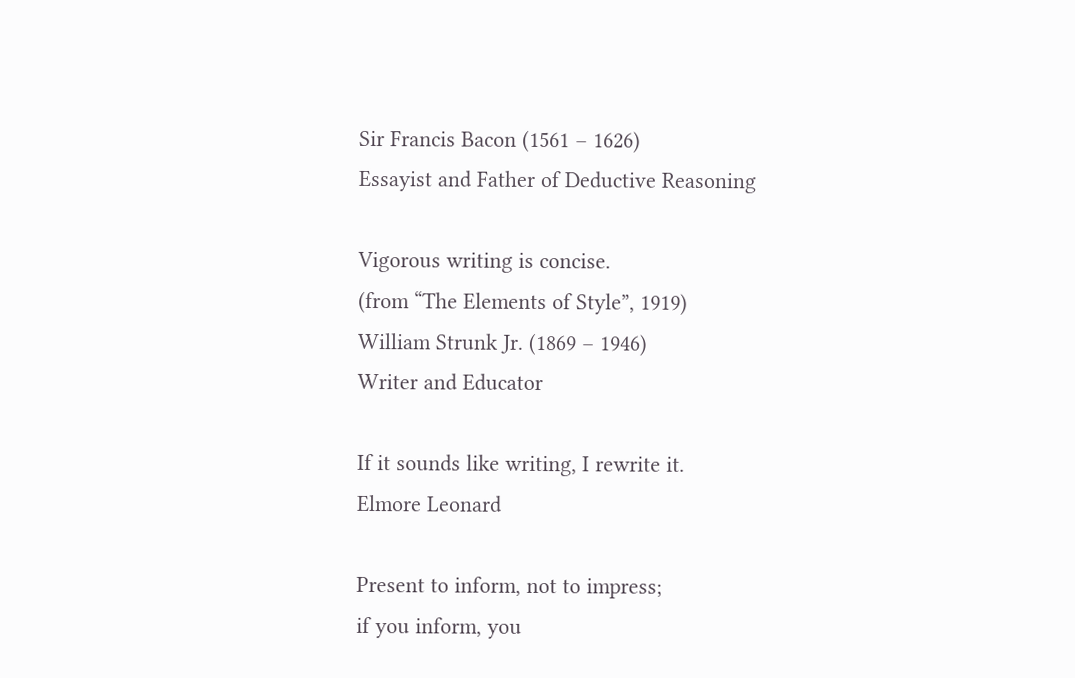Sir Francis Bacon (1561 – 1626)
Essayist and Father of Deductive Reasoning

Vigorous writing is concise.
(from “The Elements of Style”, 1919)
William Strunk Jr. (1869 – 1946)
Writer and Educator

If it sounds like writing, I rewrite it.
Elmore Leonard

Present to inform, not to impress;
if you inform, you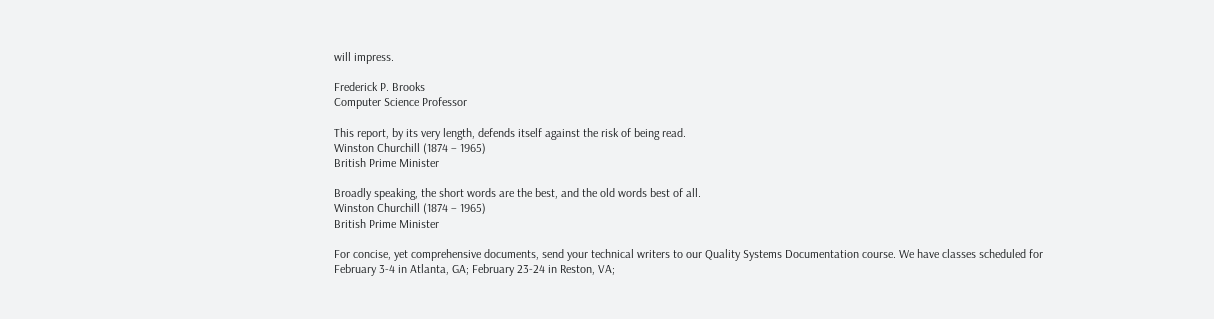will impress.

Frederick P. Brooks
Computer Science Professor

This report, by its very length, defends itself against the risk of being read.
Winston Churchill (1874 – 1965)
British Prime Minister

Broadly speaking, the short words are the best, and the old words best of all.
Winston Churchill (1874 – 1965)
British Prime Minister

For concise, yet comprehensive documents, send your technical writers to our Quality Systems Documentation course. We have classes scheduled for February 3-4 in Atlanta, GA; February 23-24 in Reston, VA;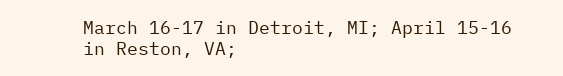March 16-17 in Detroit, MI; April 15-16 in Reston, VA;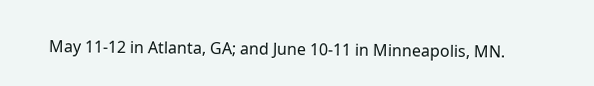May 11-12 in Atlanta, GA; and June 10-11 in Minneapolis, MN.